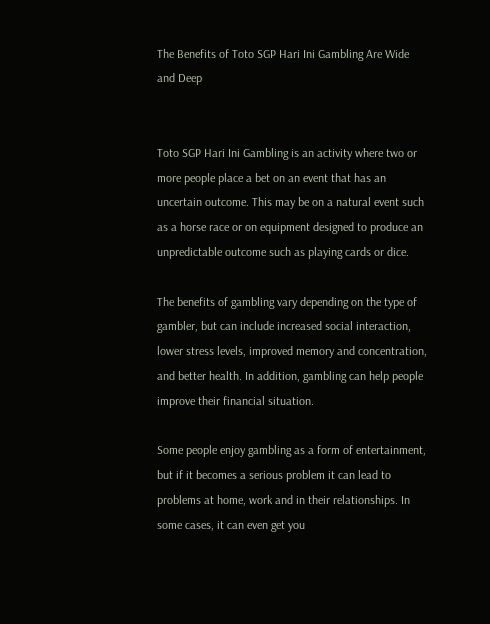The Benefits of Toto SGP Hari Ini Gambling Are Wide and Deep


Toto SGP Hari Ini Gambling is an activity where two or more people place a bet on an event that has an uncertain outcome. This may be on a natural event such as a horse race or on equipment designed to produce an unpredictable outcome such as playing cards or dice.

The benefits of gambling vary depending on the type of gambler, but can include increased social interaction, lower stress levels, improved memory and concentration, and better health. In addition, gambling can help people improve their financial situation.

Some people enjoy gambling as a form of entertainment, but if it becomes a serious problem it can lead to problems at home, work and in their relationships. In some cases, it can even get you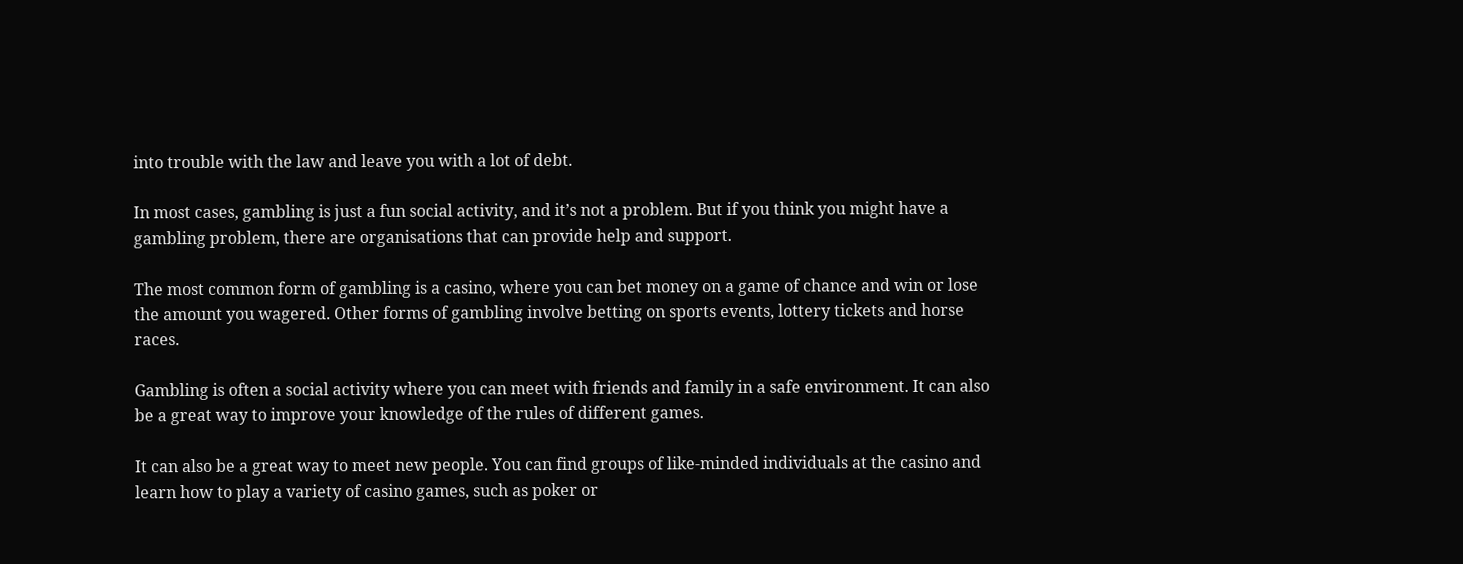into trouble with the law and leave you with a lot of debt.

In most cases, gambling is just a fun social activity, and it’s not a problem. But if you think you might have a gambling problem, there are organisations that can provide help and support.

The most common form of gambling is a casino, where you can bet money on a game of chance and win or lose the amount you wagered. Other forms of gambling involve betting on sports events, lottery tickets and horse races.

Gambling is often a social activity where you can meet with friends and family in a safe environment. It can also be a great way to improve your knowledge of the rules of different games.

It can also be a great way to meet new people. You can find groups of like-minded individuals at the casino and learn how to play a variety of casino games, such as poker or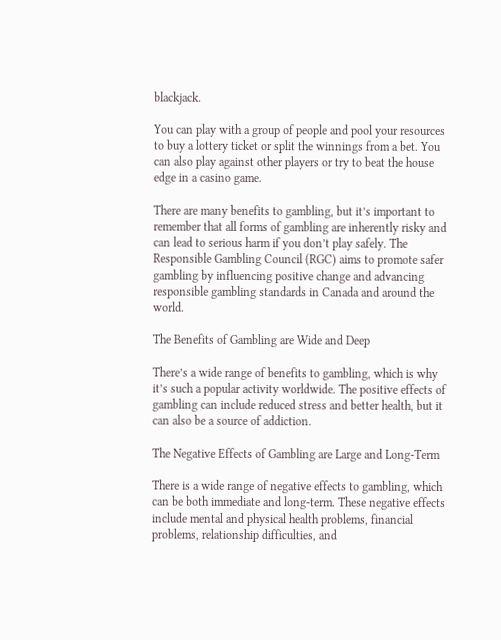blackjack.

You can play with a group of people and pool your resources to buy a lottery ticket or split the winnings from a bet. You can also play against other players or try to beat the house edge in a casino game.

There are many benefits to gambling, but it’s important to remember that all forms of gambling are inherently risky and can lead to serious harm if you don’t play safely. The Responsible Gambling Council (RGC) aims to promote safer gambling by influencing positive change and advancing responsible gambling standards in Canada and around the world.

The Benefits of Gambling are Wide and Deep

There’s a wide range of benefits to gambling, which is why it’s such a popular activity worldwide. The positive effects of gambling can include reduced stress and better health, but it can also be a source of addiction.

The Negative Effects of Gambling are Large and Long-Term

There is a wide range of negative effects to gambling, which can be both immediate and long-term. These negative effects include mental and physical health problems, financial problems, relationship difficulties, and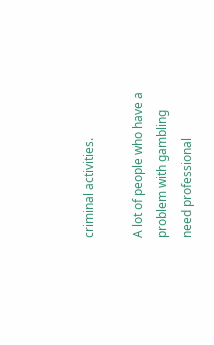criminal activities.

A lot of people who have a problem with gambling need professional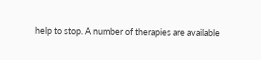help to stop. A number of therapies are available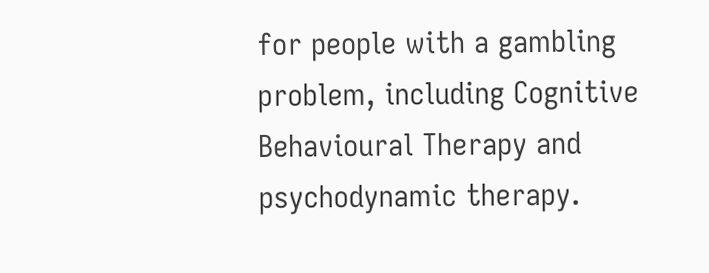for people with a gambling problem, including Cognitive Behavioural Therapy and psychodynamic therapy.